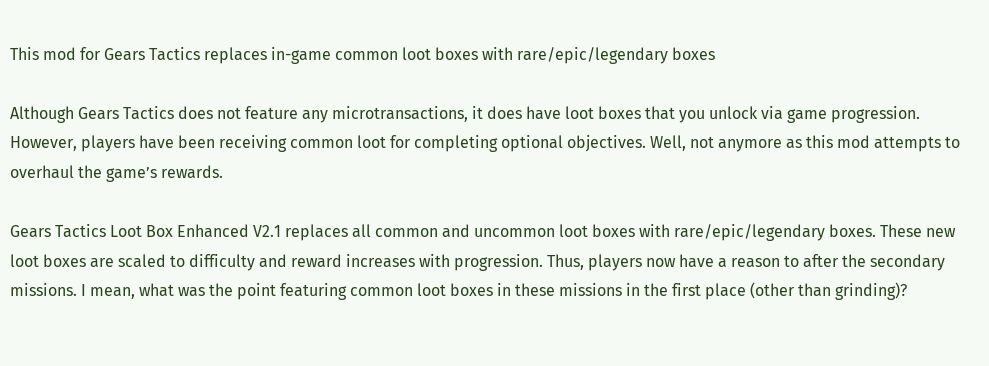This mod for Gears Tactics replaces in-game common loot boxes with rare/epic/legendary boxes

Although Gears Tactics does not feature any microtransactions, it does have loot boxes that you unlock via game progression. However, players have been receiving common loot for completing optional objectives. Well, not anymore as this mod attempts to overhaul the game’s rewards.

Gears Tactics Loot Box Enhanced V2.1 replaces all common and uncommon loot boxes with rare/epic/legendary boxes. These new loot boxes are scaled to difficulty and reward increases with progression. Thus, players now have a reason to after the secondary missions. I mean, what was the point featuring common loot boxes in these missions in the first place (other than grinding)?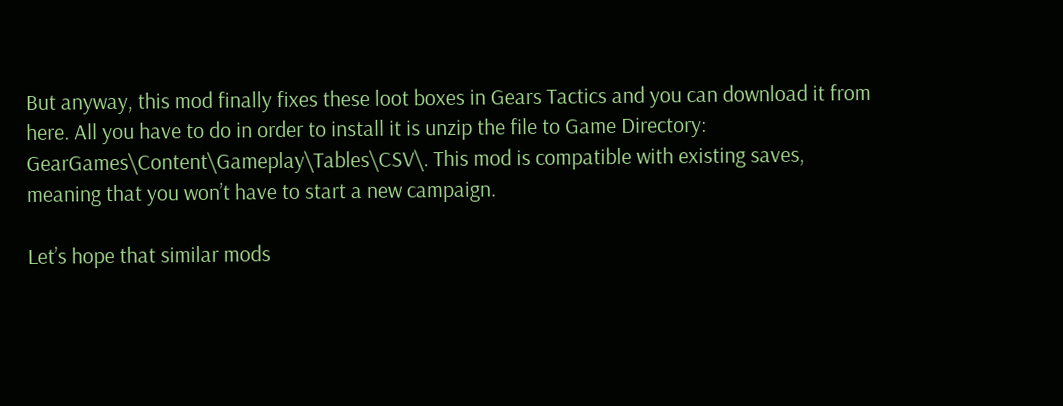But anyway, this mod finally fixes these loot boxes in Gears Tactics and you can download it from here. All you have to do in order to install it is unzip the file to Game Directory: GearGames\Content\Gameplay\Tables\CSV\. This mod is compatible with existing saves, meaning that you won’t have to start a new campaign.

Let’s hope that similar mods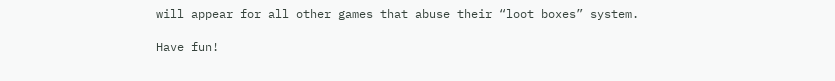will appear for all other games that abuse their “loot boxes” system.

Have fun!